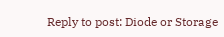Reply to post: Diode or Storage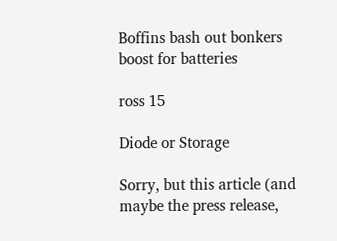Boffins bash out bonkers boost for batteries

ross 15

Diode or Storage

Sorry, but this article (and maybe the press release,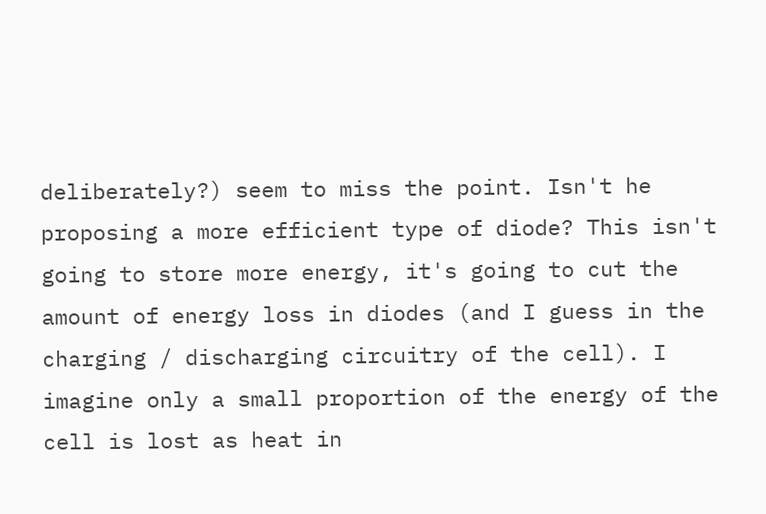deliberately?) seem to miss the point. Isn't he proposing a more efficient type of diode? This isn't going to store more energy, it's going to cut the amount of energy loss in diodes (and I guess in the charging / discharging circuitry of the cell). I imagine only a small proportion of the energy of the cell is lost as heat in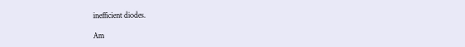inefficient diodes.

Am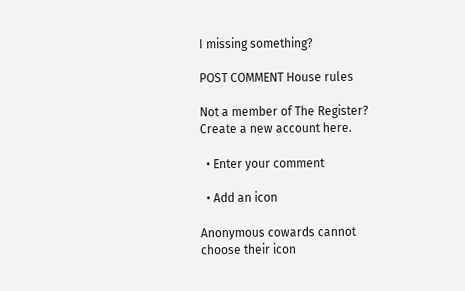I missing something?

POST COMMENT House rules

Not a member of The Register? Create a new account here.

  • Enter your comment

  • Add an icon

Anonymous cowards cannot choose their icon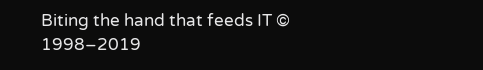Biting the hand that feeds IT © 1998–2019